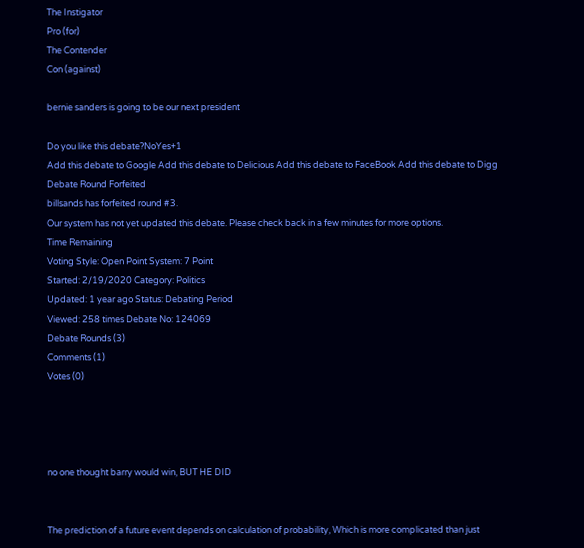The Instigator
Pro (for)
The Contender
Con (against)

bernie sanders is going to be our next president

Do you like this debate?NoYes+1
Add this debate to Google Add this debate to Delicious Add this debate to FaceBook Add this debate to Digg
Debate Round Forfeited
billsands has forfeited round #3.
Our system has not yet updated this debate. Please check back in a few minutes for more options.
Time Remaining
Voting Style: Open Point System: 7 Point
Started: 2/19/2020 Category: Politics
Updated: 1 year ago Status: Debating Period
Viewed: 258 times Debate No: 124069
Debate Rounds (3)
Comments (1)
Votes (0)




no one thought barry would win, BUT HE DID


The prediction of a future event depends on calculation of probability, Which is more complicated than just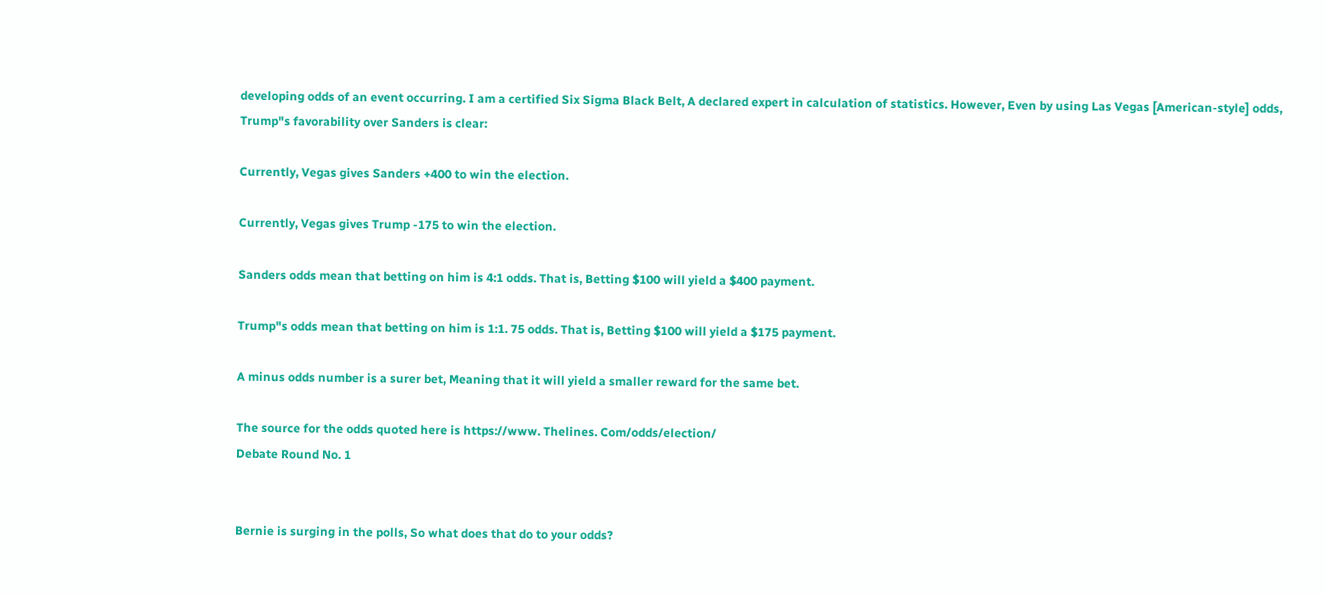developing odds of an event occurring. I am a certified Six Sigma Black Belt, A declared expert in calculation of statistics. However, Even by using Las Vegas [American-style] odds, Trump"s favorability over Sanders is clear:

Currently, Vegas gives Sanders +400 to win the election.

Currently, Vegas gives Trump -175 to win the election.

Sanders odds mean that betting on him is 4:1 odds. That is, Betting $100 will yield a $400 payment.

Trump"s odds mean that betting on him is 1:1. 75 odds. That is, Betting $100 will yield a $175 payment.

A minus odds number is a surer bet, Meaning that it will yield a smaller reward for the same bet.

The source for the odds quoted here is https://www. Thelines. Com/odds/election/
Debate Round No. 1


Bernie is surging in the polls, So what does that do to your odds?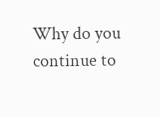Why do you continue to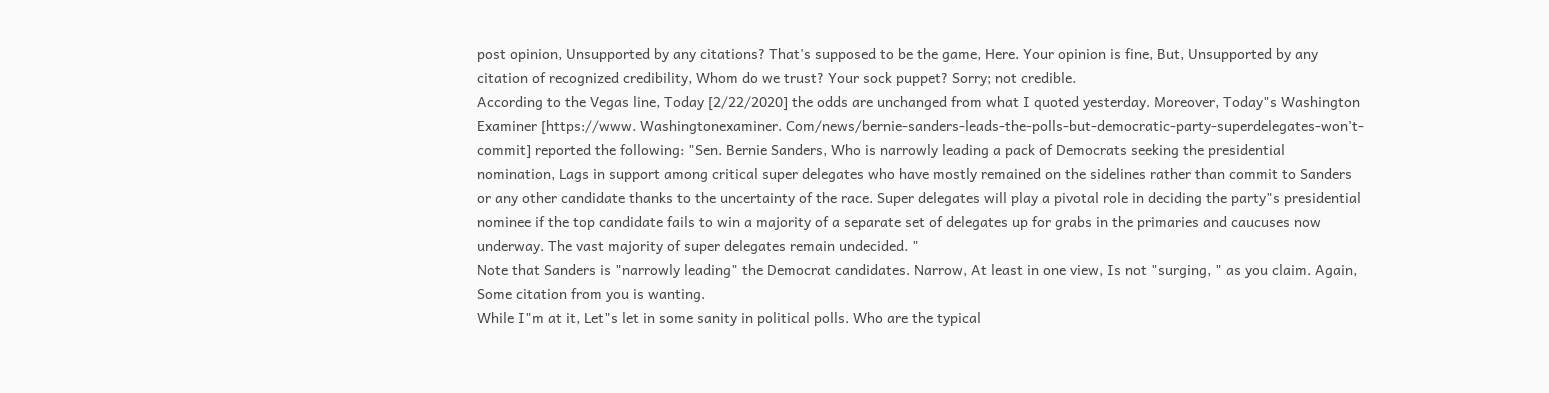post opinion, Unsupported by any citations? That's supposed to be the game, Here. Your opinion is fine, But, Unsupported by any citation of recognized credibility, Whom do we trust? Your sock puppet? Sorry; not credible.
According to the Vegas line, Today [2/22/2020] the odds are unchanged from what I quoted yesterday. Moreover, Today"s Washington Examiner [https://www. Washingtonexaminer. Com/news/bernie-sanders-leads-the-polls-but-democratic-party-superdelegates-won't-commit] reported the following: "Sen. Bernie Sanders, Who is narrowly leading a pack of Democrats seeking the presidential nomination, Lags in support among critical super delegates who have mostly remained on the sidelines rather than commit to Sanders or any other candidate thanks to the uncertainty of the race. Super delegates will play a pivotal role in deciding the party"s presidential nominee if the top candidate fails to win a majority of a separate set of delegates up for grabs in the primaries and caucuses now underway. The vast majority of super delegates remain undecided. "
Note that Sanders is "narrowly leading" the Democrat candidates. Narrow, At least in one view, Is not "surging, " as you claim. Again, Some citation from you is wanting.
While I"m at it, Let"s let in some sanity in political polls. Who are the typical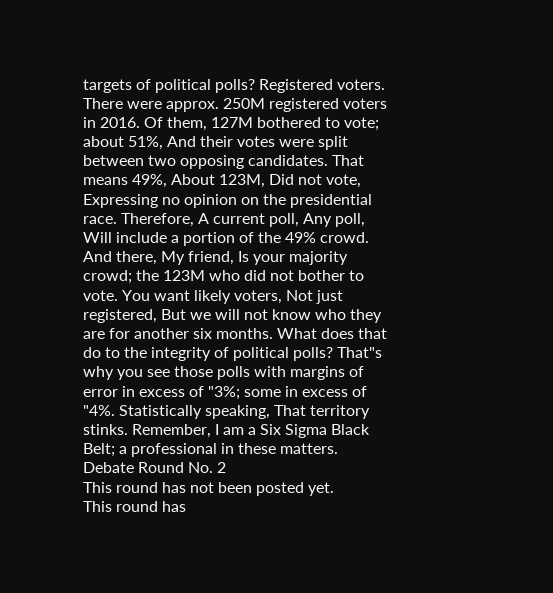targets of political polls? Registered voters. There were approx. 250M registered voters in 2016. Of them, 127M bothered to vote; about 51%, And their votes were split between two opposing candidates. That means 49%, About 123M, Did not vote, Expressing no opinion on the presidential race. Therefore, A current poll, Any poll, Will include a portion of the 49% crowd. And there, My friend, Is your majority crowd; the 123M who did not bother to vote. You want likely voters, Not just registered, But we will not know who they are for another six months. What does that do to the integrity of political polls? That"s why you see those polls with margins of error in excess of "3%; some in excess of "4%. Statistically speaking, That territory stinks. Remember, I am a Six Sigma Black Belt; a professional in these matters.
Debate Round No. 2
This round has not been posted yet.
This round has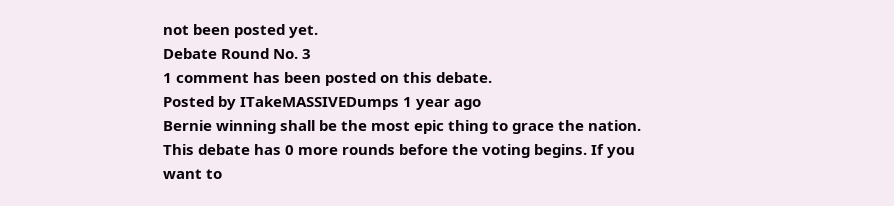not been posted yet.
Debate Round No. 3
1 comment has been posted on this debate.
Posted by ITakeMASSIVEDumps 1 year ago
Bernie winning shall be the most epic thing to grace the nation.
This debate has 0 more rounds before the voting begins. If you want to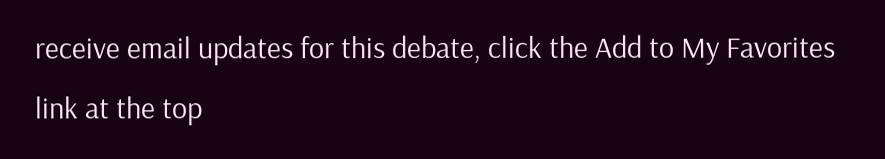receive email updates for this debate, click the Add to My Favorites link at the top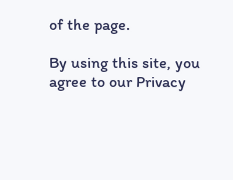of the page.

By using this site, you agree to our Privacy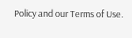Policy and our Terms of Use.